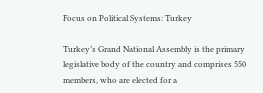Focus on Political Systems: Turkey

Turkey’s Grand National Assembly is the primary legislative body of the country and comprises 550 members, who are elected for a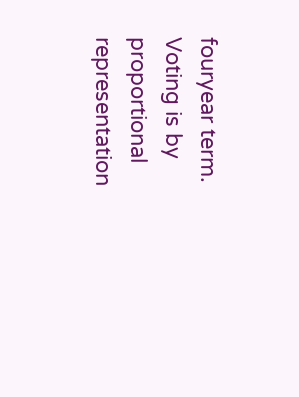fouryear term. Voting is by proportional representation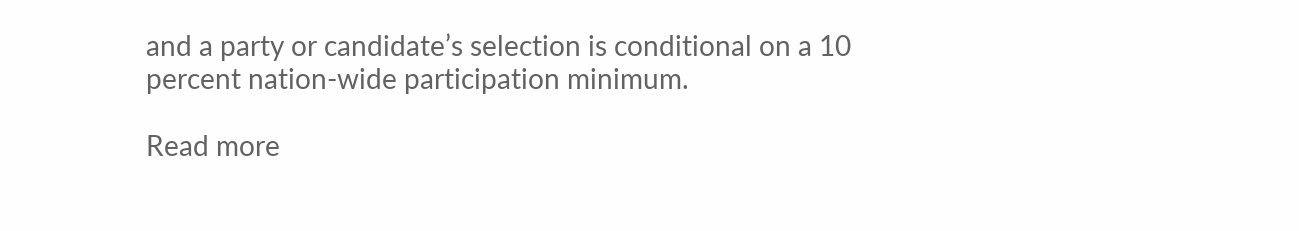and a party or candidate’s selection is conditional on a 10 percent nation-wide participation minimum.

Read more